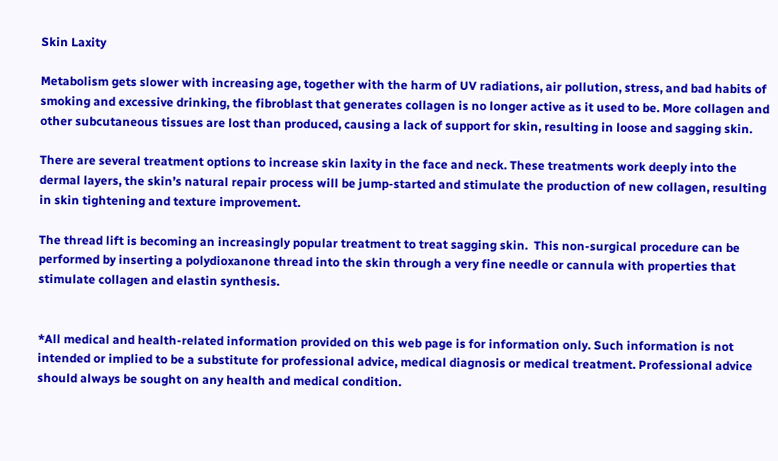Skin Laxity

Metabolism gets slower with increasing age, together with the harm of UV radiations, air pollution, stress, and bad habits of smoking and excessive drinking, the fibroblast that generates collagen is no longer active as it used to be. More collagen and other subcutaneous tissues are lost than produced, causing a lack of support for skin, resulting in loose and sagging skin.

There are several treatment options to increase skin laxity in the face and neck. These treatments work deeply into the dermal layers, the skin’s natural repair process will be jump-started and stimulate the production of new collagen, resulting in skin tightening and texture improvement.

The thread lift is becoming an increasingly popular treatment to treat sagging skin.  This non-surgical procedure can be performed by inserting a polydioxanone thread into the skin through a very fine needle or cannula with properties that stimulate collagen and elastin synthesis.


*All medical and health-related information provided on this web page is for information only. Such information is not intended or implied to be a substitute for professional advice, medical diagnosis or medical treatment. Professional advice should always be sought on any health and medical condition.